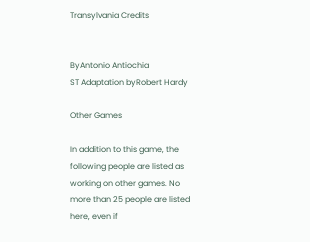Transylvania Credits


ByAntonio Antiochia
ST Adaptation byRobert Hardy

Other Games

In addition to this game, the following people are listed as working on other games. No more than 25 people are listed here, even if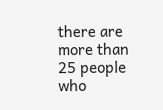there are more than 25 people who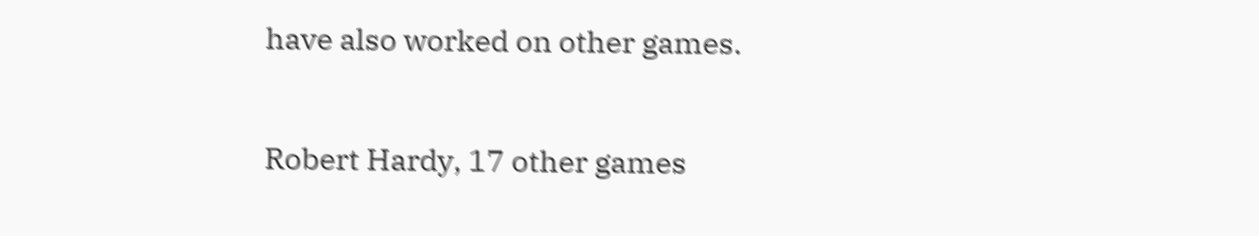have also worked on other games.

Robert Hardy, 17 other games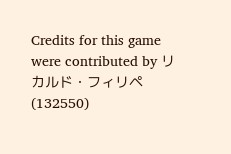Credits for this game were contributed by リカルド・フィリペ (132550)